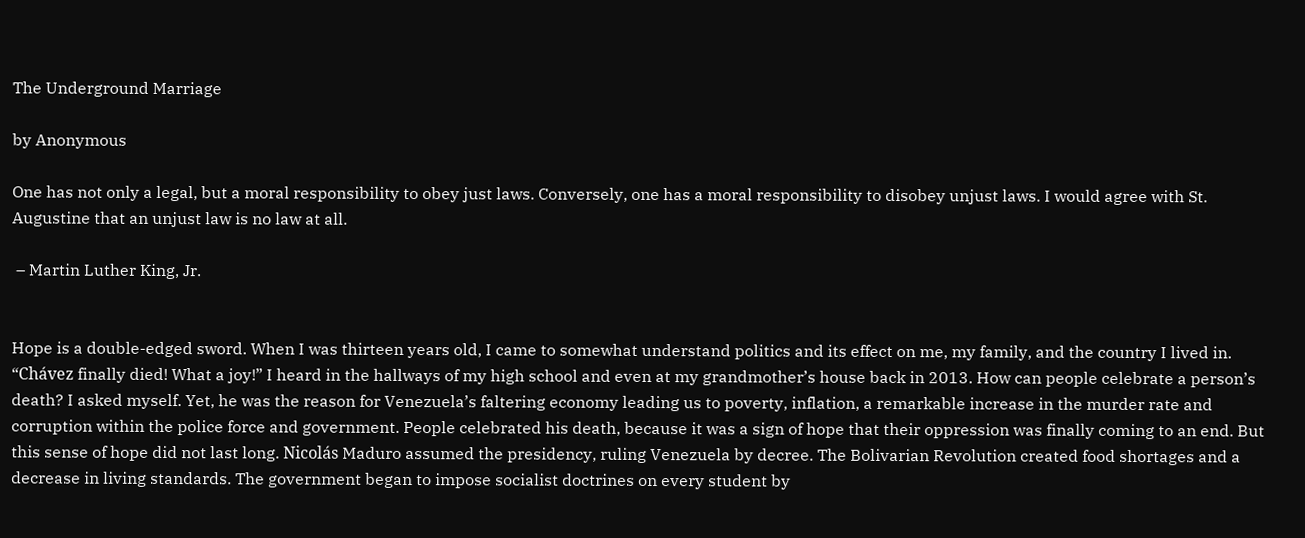The Underground Marriage

by Anonymous

One has not only a legal, but a moral responsibility to obey just laws. Conversely, one has a moral responsibility to disobey unjust laws. I would agree with St. Augustine that an unjust law is no law at all.

 – Martin Luther King, Jr.


Hope is a double-edged sword. When I was thirteen years old, I came to somewhat understand politics and its effect on me, my family, and the country I lived in. “Chávez finally died! What a joy!” I heard in the hallways of my high school and even at my grandmother’s house back in 2013. How can people celebrate a person’s death? I asked myself. Yet, he was the reason for Venezuela’s faltering economy leading us to poverty, inflation, a remarkable increase in the murder rate and corruption within the police force and government. People celebrated his death, because it was a sign of hope that their oppression was finally coming to an end. But this sense of hope did not last long. Nicolás Maduro assumed the presidency, ruling Venezuela by decree. The Bolivarian Revolution created food shortages and a decrease in living standards. The government began to impose socialist doctrines on every student by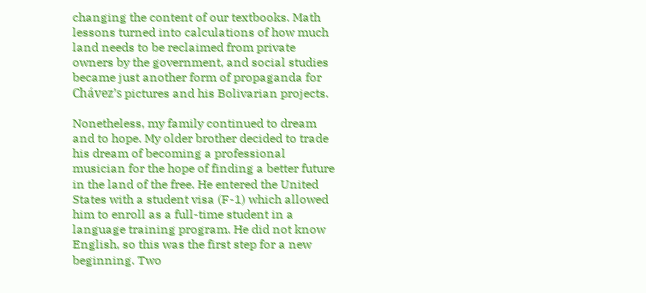changing the content of our textbooks. Math lessons turned into calculations of how much land needs to be reclaimed from private owners by the government, and social studies became just another form of propaganda for Chávez’s pictures and his Bolivarian projects.

Nonetheless, my family continued to dream and to hope. My older brother decided to trade his dream of becoming a professional musician for the hope of finding a better future in the land of the free. He entered the United States with a student visa (F-1) which allowed him to enroll as a full-time student in a language training program. He did not know English, so this was the first step for a new beginning. Two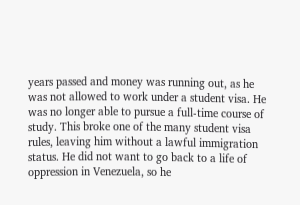years passed and money was running out, as he was not allowed to work under a student visa. He was no longer able to pursue a full-time course of study. This broke one of the many student visa rules, leaving him without a lawful immigration status. He did not want to go back to a life of oppression in Venezuela, so he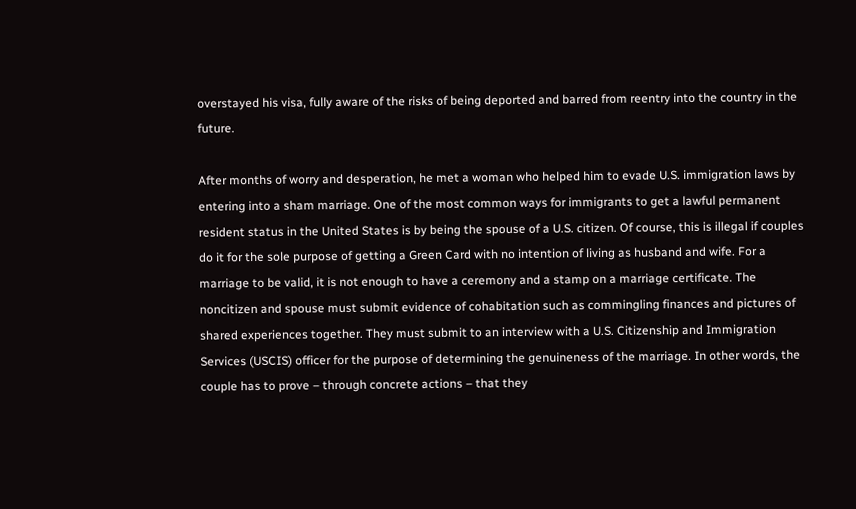overstayed his visa, fully aware of the risks of being deported and barred from reentry into the country in the future.

After months of worry and desperation, he met a woman who helped him to evade U.S. immigration laws by entering into a sham marriage. One of the most common ways for immigrants to get a lawful permanent resident status in the United States is by being the spouse of a U.S. citizen. Of course, this is illegal if couples do it for the sole purpose of getting a Green Card with no intention of living as husband and wife. For a marriage to be valid, it is not enough to have a ceremony and a stamp on a marriage certificate. The noncitizen and spouse must submit evidence of cohabitation such as commingling finances and pictures of shared experiences together. They must submit to an interview with a U.S. Citizenship and Immigration Services (USCIS) officer for the purpose of determining the genuineness of the marriage. In other words, the couple has to prove – through concrete actions – that they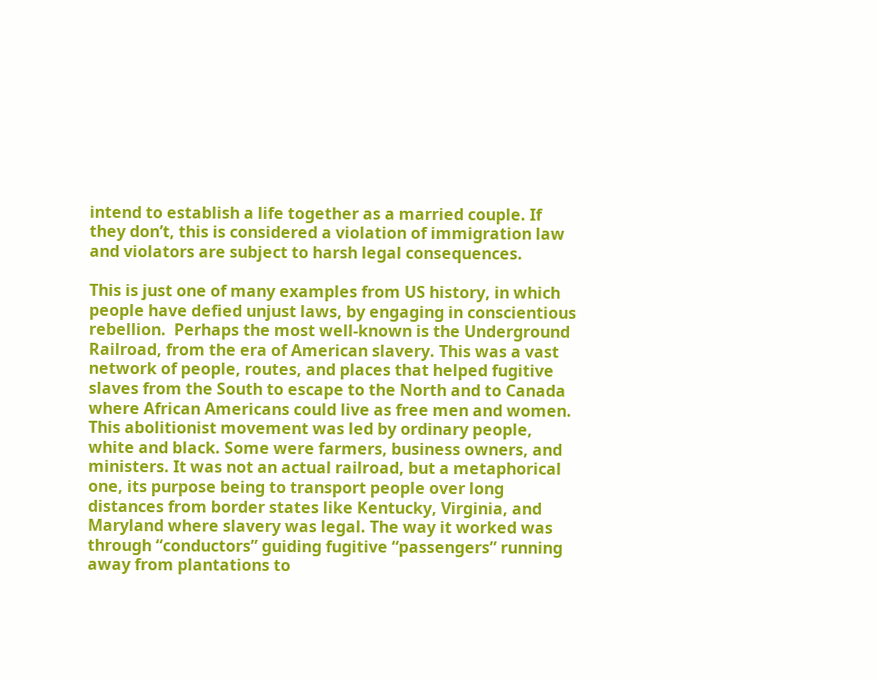intend to establish a life together as a married couple. If they don’t, this is considered a violation of immigration law and violators are subject to harsh legal consequences.

This is just one of many examples from US history, in which people have defied unjust laws, by engaging in conscientious rebellion.  Perhaps the most well-known is the Underground Railroad, from the era of American slavery. This was a vast network of people, routes, and places that helped fugitive slaves from the South to escape to the North and to Canada where African Americans could live as free men and women. This abolitionist movement was led by ordinary people, white and black. Some were farmers, business owners, and ministers. It was not an actual railroad, but a metaphorical one, its purpose being to transport people over long distances from border states like Kentucky, Virginia, and Maryland where slavery was legal. The way it worked was through “conductors” guiding fugitive “passengers” running away from plantations to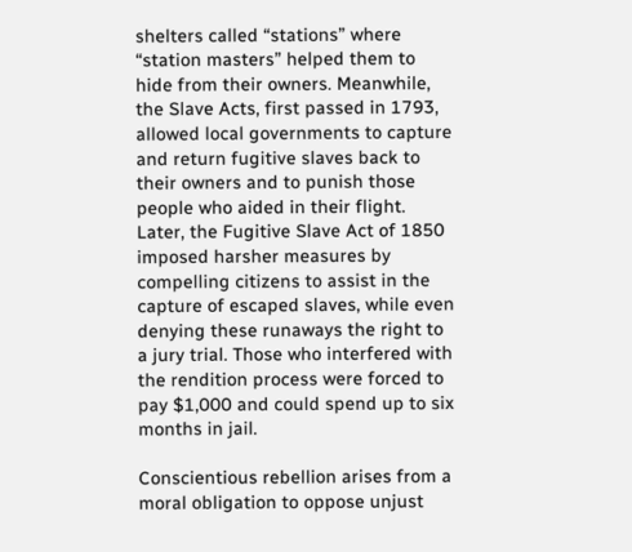shelters called “stations” where “station masters” helped them to hide from their owners. Meanwhile, the Slave Acts, first passed in 1793, allowed local governments to capture and return fugitive slaves back to their owners and to punish those people who aided in their flight. Later, the Fugitive Slave Act of 1850 imposed harsher measures by compelling citizens to assist in the capture of escaped slaves, while even denying these runaways the right to a jury trial. Those who interfered with the rendition process were forced to pay $1,000 and could spend up to six months in jail.

Conscientious rebellion arises from a moral obligation to oppose unjust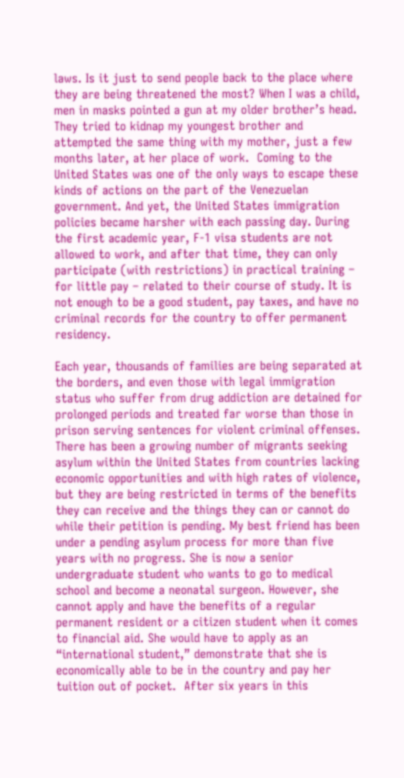laws. Is it just to send people back to the place where they are being threatened the most? When I was a child, men in masks pointed a gun at my older brother’s head. They tried to kidnap my youngest brother and attempted the same thing with my mother, just a few months later, at her place of work.  Coming to the United States was one of the only ways to escape these kinds of actions on the part of the Venezuelan government. And yet, the United States immigration policies became harsher with each passing day. During the first academic year, F-1 visa students are not allowed to work, and after that time, they can only participate (with restrictions) in practical training – for little pay – related to their course of study. It is not enough to be a good student, pay taxes, and have no criminal records for the country to offer permanent residency.

Each year, thousands of families are being separated at the borders, and even those with legal immigration status who suffer from drug addiction are detained for prolonged periods and treated far worse than those in prison serving sentences for violent criminal offenses. There has been a growing number of migrants seeking asylum within the United States from countries lacking economic opportunities and with high rates of violence, but they are being restricted in terms of the benefits they can receive and the things they can or cannot do while their petition is pending. My best friend has been under a pending asylum process for more than five years with no progress. She is now a senior undergraduate student who wants to go to medical school and become a neonatal surgeon. However, she cannot apply and have the benefits of a regular permanent resident or a citizen student when it comes to financial aid. She would have to apply as an “international student,” demonstrate that she is economically able to be in the country and pay her tuition out of pocket.  After six years in this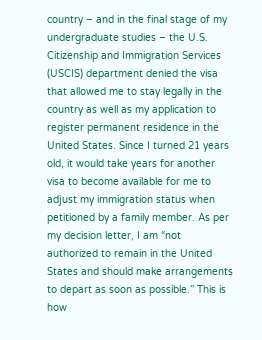country – and in the final stage of my undergraduate studies – the U.S. Citizenship and Immigration Services (USCIS) department denied the visa that allowed me to stay legally in the country as well as my application to register permanent residence in the United States. Since I turned 21 years old, it would take years for another visa to become available for me to adjust my immigration status when petitioned by a family member. As per my decision letter, I am “not authorized to remain in the United States and should make arrangements to depart as soon as possible.” This is how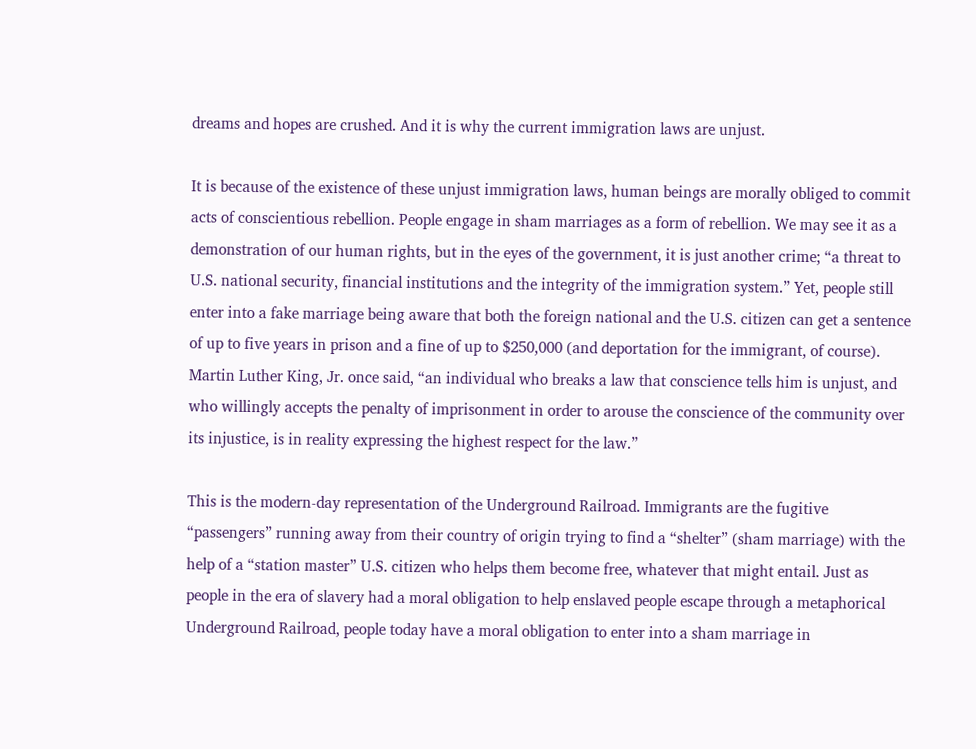dreams and hopes are crushed. And it is why the current immigration laws are unjust.

It is because of the existence of these unjust immigration laws, human beings are morally obliged to commit acts of conscientious rebellion. People engage in sham marriages as a form of rebellion. We may see it as a demonstration of our human rights, but in the eyes of the government, it is just another crime; “a threat to U.S. national security, financial institutions and the integrity of the immigration system.” Yet, people still enter into a fake marriage being aware that both the foreign national and the U.S. citizen can get a sentence of up to five years in prison and a fine of up to $250,000 (and deportation for the immigrant, of course). Martin Luther King, Jr. once said, “an individual who breaks a law that conscience tells him is unjust, and who willingly accepts the penalty of imprisonment in order to arouse the conscience of the community over its injustice, is in reality expressing the highest respect for the law.”

This is the modern-day representation of the Underground Railroad. Immigrants are the fugitive “passengers” running away from their country of origin trying to find a “shelter” (sham marriage) with the help of a “station master” U.S. citizen who helps them become free, whatever that might entail. Just as people in the era of slavery had a moral obligation to help enslaved people escape through a metaphorical Underground Railroad, people today have a moral obligation to enter into a sham marriage in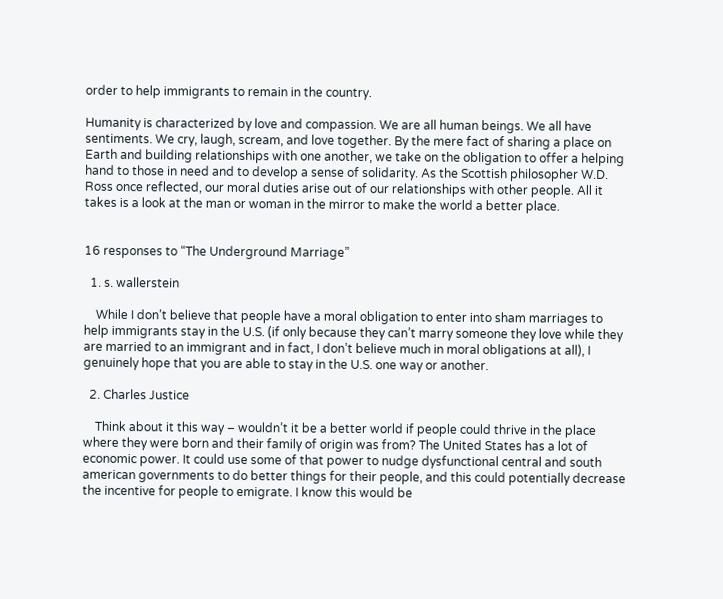order to help immigrants to remain in the country.

Humanity is characterized by love and compassion. We are all human beings. We all have sentiments. We cry, laugh, scream, and love together. By the mere fact of sharing a place on Earth and building relationships with one another, we take on the obligation to offer a helping hand to those in need and to develop a sense of solidarity. As the Scottish philosopher W.D. Ross once reflected, our moral duties arise out of our relationships with other people. All it takes is a look at the man or woman in the mirror to make the world a better place.


16 responses to “The Underground Marriage”

  1. s. wallerstein

    While I don’t believe that people have a moral obligation to enter into sham marriages to help immigrants stay in the U.S. (if only because they can’t marry someone they love while they are married to an immigrant and in fact, I don’t believe much in moral obligations at all), I genuinely hope that you are able to stay in the U.S. one way or another.

  2. Charles Justice

    Think about it this way – wouldn’t it be a better world if people could thrive in the place where they were born and their family of origin was from? The United States has a lot of economic power. It could use some of that power to nudge dysfunctional central and south american governments to do better things for their people, and this could potentially decrease the incentive for people to emigrate. I know this would be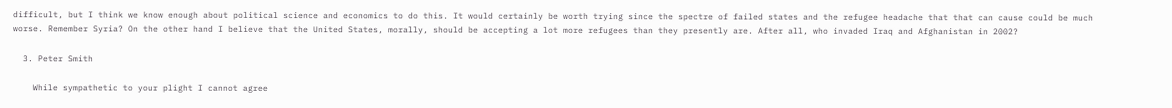difficult, but I think we know enough about political science and economics to do this. It would certainly be worth trying since the spectre of failed states and the refugee headache that that can cause could be much worse. Remember Syria? On the other hand I believe that the United States, morally, should be accepting a lot more refugees than they presently are. After all, who invaded Iraq and Afghanistan in 2002?

  3. Peter Smith

    While sympathetic to your plight I cannot agree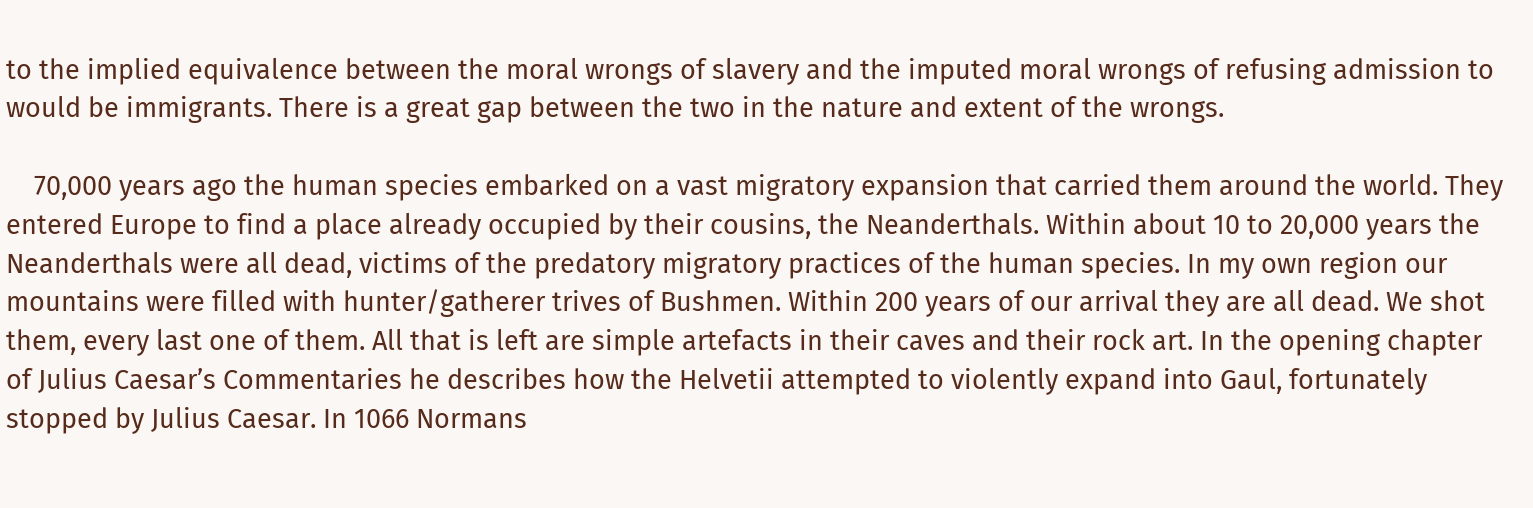to the implied equivalence between the moral wrongs of slavery and the imputed moral wrongs of refusing admission to would be immigrants. There is a great gap between the two in the nature and extent of the wrongs.

    70,000 years ago the human species embarked on a vast migratory expansion that carried them around the world. They entered Europe to find a place already occupied by their cousins, the Neanderthals. Within about 10 to 20,000 years the Neanderthals were all dead, victims of the predatory migratory practices of the human species. In my own region our mountains were filled with hunter/gatherer trives of Bushmen. Within 200 years of our arrival they are all dead. We shot them, every last one of them. All that is left are simple artefacts in their caves and their rock art. In the opening chapter of Julius Caesar’s Commentaries he describes how the Helvetii attempted to violently expand into Gaul, fortunately stopped by Julius Caesar. In 1066 Normans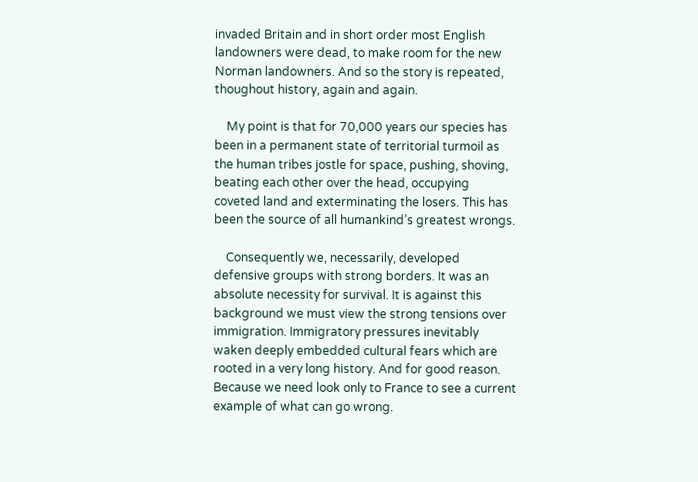invaded Britain and in short order most English landowners were dead, to make room for the new Norman landowners. And so the story is repeated, thoughout history, again and again.

    My point is that for 70,000 years our species has been in a permanent state of territorial turmoil as the human tribes jostle for space, pushing, shoving, beating each other over the head, occupying coveted land and exterminating the losers. This has been the source of all humankind’s greatest wrongs.

    Consequently we, necessarily, developed defensive groups with strong borders. It was an absolute necessity for survival. It is against this background we must view the strong tensions over immigration. Immigratory pressures inevitably waken deeply embedded cultural fears which are rooted in a very long history. And for good reason. Because we need look only to France to see a current example of what can go wrong.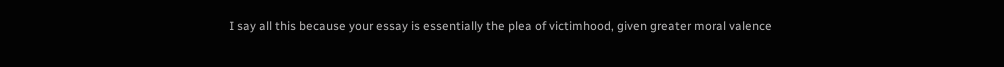I say all this because your essay is essentially the plea of victimhood, given greater moral valence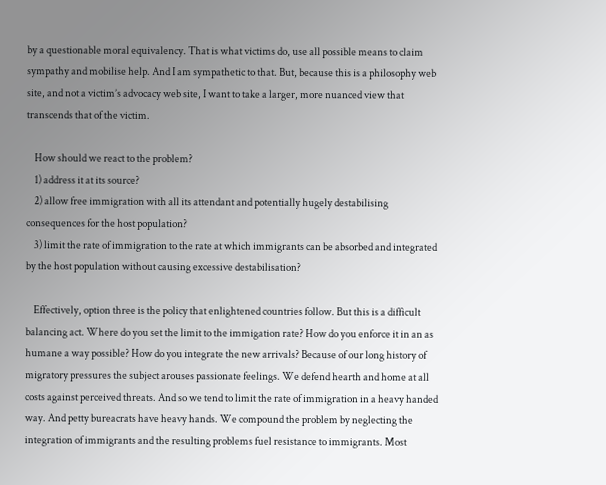by a questionable moral equivalency. That is what victims do, use all possible means to claim sympathy and mobilise help. And I am sympathetic to that. But, because this is a philosophy web site, and not a victim’s advocacy web site, I want to take a larger, more nuanced view that transcends that of the victim.

    How should we react to the problem?
    1) address it at its source?
    2) allow free immigration with all its attendant and potentially hugely destabilising consequences for the host population?
    3) limit the rate of immigration to the rate at which immigrants can be absorbed and integrated by the host population without causing excessive destabilisation?

    Effectively, option three is the policy that enlightened countries follow. But this is a difficult balancing act. Where do you set the limit to the immigation rate? How do you enforce it in an as humane a way possible? How do you integrate the new arrivals? Because of our long history of migratory pressures the subject arouses passionate feelings. We defend hearth and home at all costs against perceived threats. And so we tend to limit the rate of immigration in a heavy handed way. And petty bureacrats have heavy hands. We compound the problem by neglecting the integration of immigrants and the resulting problems fuel resistance to immigrants. Most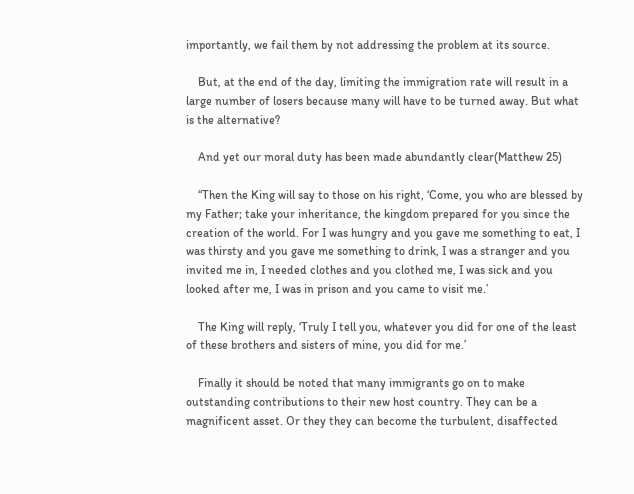importantly, we fail them by not addressing the problem at its source.

    But, at the end of the day, limiting the immigration rate will result in a large number of losers because many will have to be turned away. But what is the alternative?

    And yet our moral duty has been made abundantly clear(Matthew 25)

    “Then the King will say to those on his right, ‘Come, you who are blessed by my Father; take your inheritance, the kingdom prepared for you since the creation of the world. For I was hungry and you gave me something to eat, I was thirsty and you gave me something to drink, I was a stranger and you invited me in, I needed clothes and you clothed me, I was sick and you looked after me, I was in prison and you came to visit me.’

    The King will reply, ‘Truly I tell you, whatever you did for one of the least of these brothers and sisters of mine, you did for me.’

    Finally it should be noted that many immigrants go on to make outstanding contributions to their new host country. They can be a magnificent asset. Or they they can become the turbulent, disaffected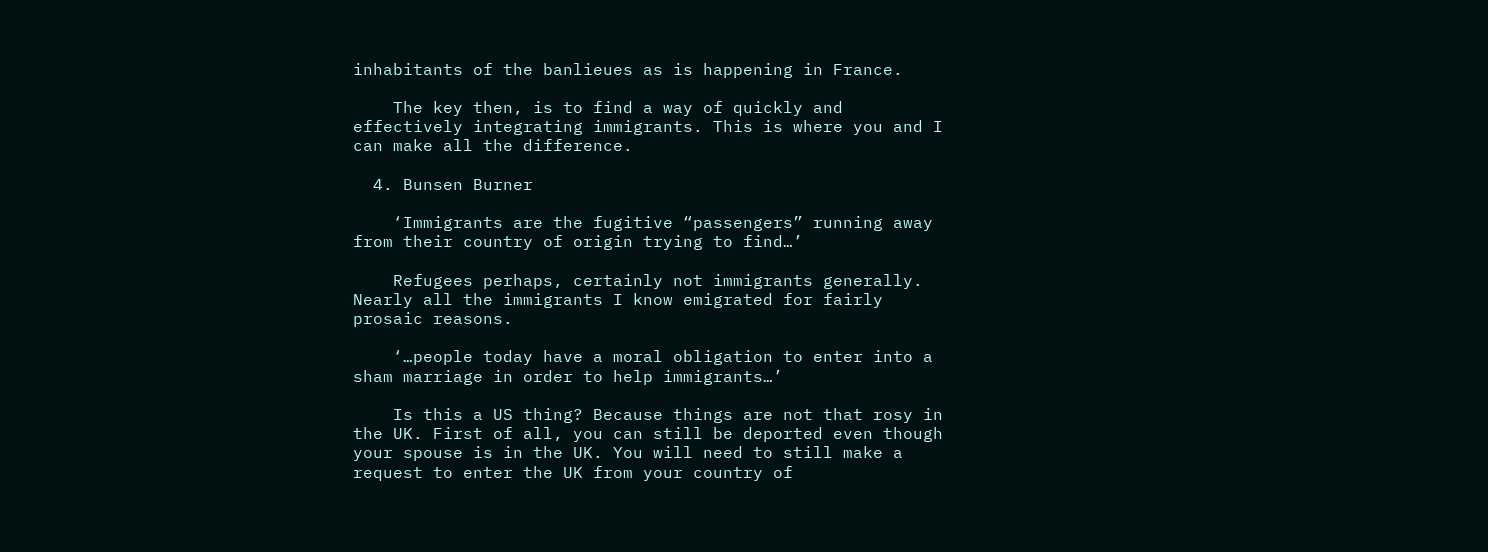inhabitants of the banlieues as is happening in France.

    The key then, is to find a way of quickly and effectively integrating immigrants. This is where you and I can make all the difference.

  4. Bunsen Burner

    ‘Immigrants are the fugitive “passengers” running away from their country of origin trying to find…’

    Refugees perhaps, certainly not immigrants generally. Nearly all the immigrants I know emigrated for fairly prosaic reasons.

    ‘…people today have a moral obligation to enter into a sham marriage in order to help immigrants…’

    Is this a US thing? Because things are not that rosy in the UK. First of all, you can still be deported even though your spouse is in the UK. You will need to still make a request to enter the UK from your country of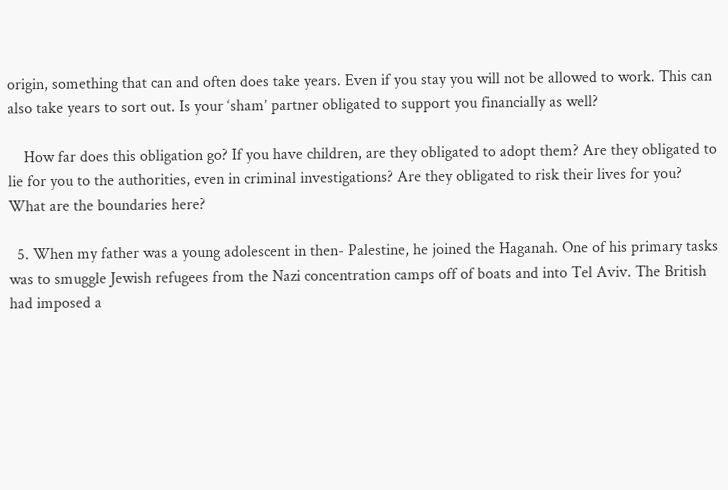origin, something that can and often does take years. Even if you stay you will not be allowed to work. This can also take years to sort out. Is your ‘sham’ partner obligated to support you financially as well?

    How far does this obligation go? If you have children, are they obligated to adopt them? Are they obligated to lie for you to the authorities, even in criminal investigations? Are they obligated to risk their lives for you? What are the boundaries here?

  5. When my father was a young adolescent in then- Palestine, he joined the Haganah. One of his primary tasks was to smuggle Jewish refugees from the Nazi concentration camps off of boats and into Tel Aviv. The British had imposed a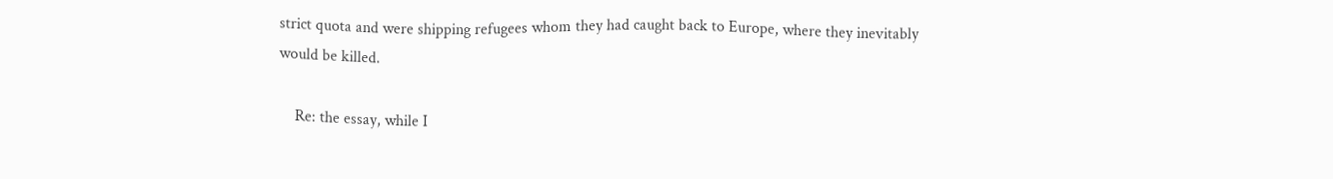strict quota and were shipping refugees whom they had caught back to Europe, where they inevitably would be killed.

    Re: the essay, while I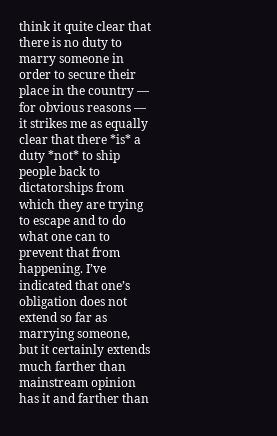think it quite clear that there is no duty to marry someone in order to secure their place in the country — for obvious reasons — it strikes me as equally clear that there *is* a duty *not* to ship people back to dictatorships from which they are trying to escape and to do what one can to prevent that from happening. I’ve indicated that one’s obligation does not extend so far as marrying someone, but it certainly extends much farther than mainstream opinion has it and farther than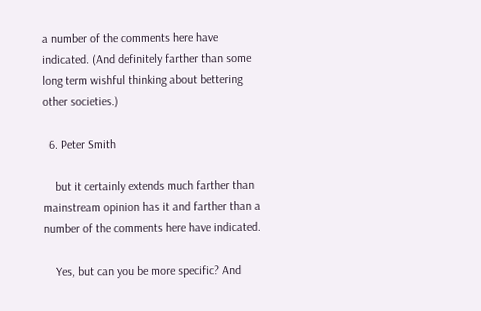a number of the comments here have indicated. (And definitely farther than some long term wishful thinking about bettering other societies.)

  6. Peter Smith

    but it certainly extends much farther than mainstream opinion has it and farther than a number of the comments here have indicated.

    Yes, but can you be more specific? And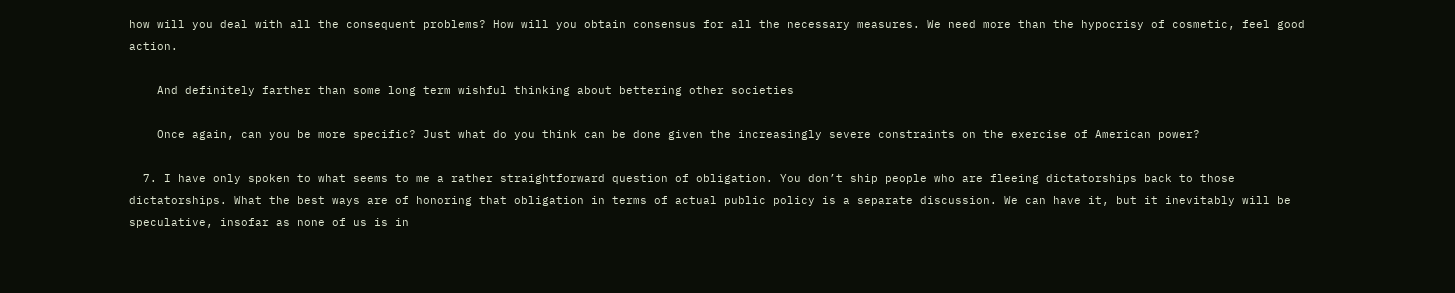how will you deal with all the consequent problems? How will you obtain consensus for all the necessary measures. We need more than the hypocrisy of cosmetic, feel good action.

    And definitely farther than some long term wishful thinking about bettering other societies

    Once again, can you be more specific? Just what do you think can be done given the increasingly severe constraints on the exercise of American power?

  7. I have only spoken to what seems to me a rather straightforward question of obligation. You don’t ship people who are fleeing dictatorships back to those dictatorships. What the best ways are of honoring that obligation in terms of actual public policy is a separate discussion. We can have it, but it inevitably will be speculative, insofar as none of us is in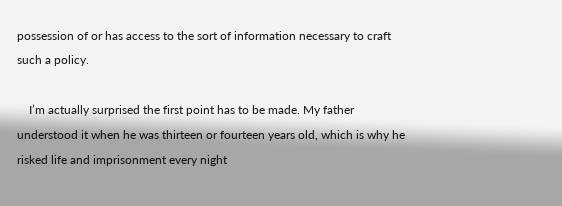possession of or has access to the sort of information necessary to craft such a policy.

    I’m actually surprised the first point has to be made. My father understood it when he was thirteen or fourteen years old, which is why he risked life and imprisonment every night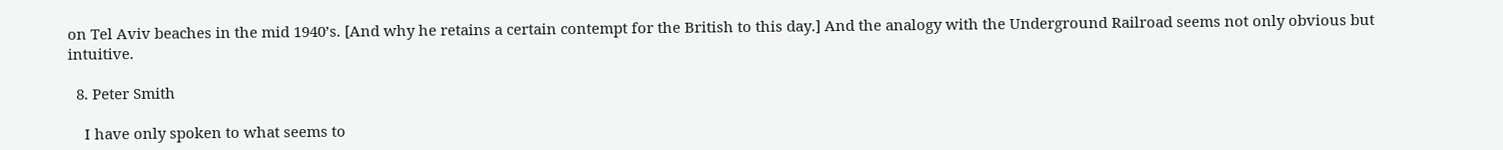on Tel Aviv beaches in the mid 1940’s. [And why he retains a certain contempt for the British to this day.] And the analogy with the Underground Railroad seems not only obvious but intuitive.

  8. Peter Smith

    I have only spoken to what seems to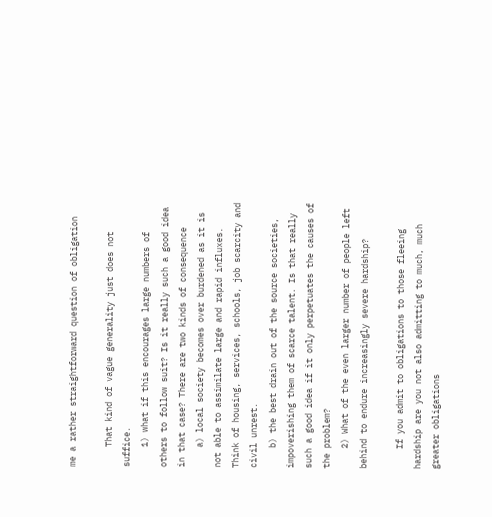me a rather straightforward question of obligation

    That kind of vague generality just does not suffice.
    1) what if this encourages large numbers of others to follow suit? Is it really such a good idea in that case? There are two kinds of consequence
    a) local society becomes over burdened as it is not able to assimilate large and rapid influxes. Think of housing, services, schools, job scarcity and civil unrest.
    b) the best drain out of the source societies, impoverishing them of scarce talent. Is that really such a good idea if it only perpetuates the causes of the problem?
    2) What of the even larger number of people left behind to endure increasingly severe hardship?

    If you admit to obligations to those fleeing hardship are you not also admitting to much, much greater obligations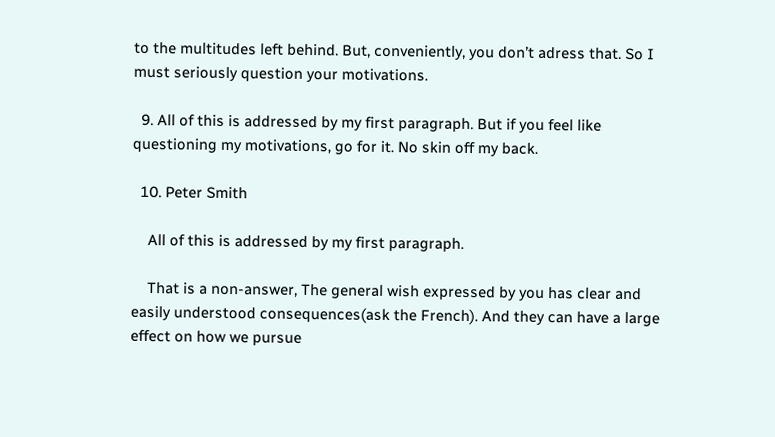to the multitudes left behind. But, conveniently, you don’t adress that. So I must seriously question your motivations.

  9. All of this is addressed by my first paragraph. But if you feel like questioning my motivations, go for it. No skin off my back.

  10. Peter Smith

    All of this is addressed by my first paragraph.

    That is a non-answer, The general wish expressed by you has clear and easily understood consequences(ask the French). And they can have a large effect on how we pursue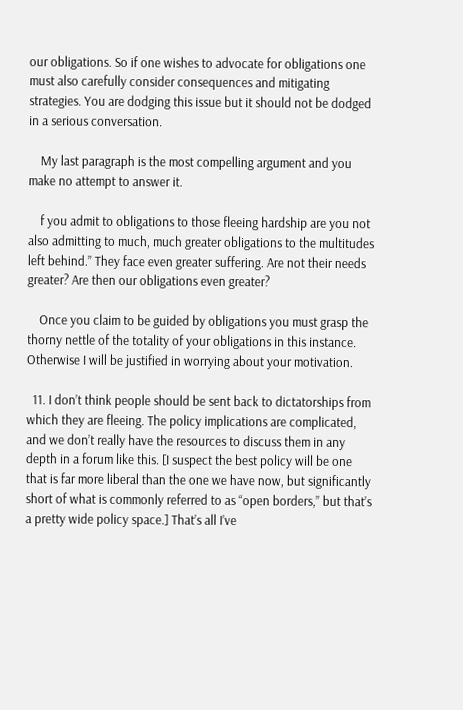our obligations. So if one wishes to advocate for obligations one must also carefully consider consequences and mitigating strategies. You are dodging this issue but it should not be dodged in a serious conversation.

    My last paragraph is the most compelling argument and you make no attempt to answer it.

    f you admit to obligations to those fleeing hardship are you not also admitting to much, much greater obligations to the multitudes left behind.” They face even greater suffering. Are not their needs greater? Are then our obligations even greater?

    Once you claim to be guided by obligations you must grasp the thorny nettle of the totality of your obligations in this instance. Otherwise I will be justified in worrying about your motivation.

  11. I don’t think people should be sent back to dictatorships from which they are fleeing. The policy implications are complicated, and we don’t really have the resources to discuss them in any depth in a forum like this. [I suspect the best policy will be one that is far more liberal than the one we have now, but significantly short of what is commonly referred to as “open borders,” but that’s a pretty wide policy space.] That’s all I’ve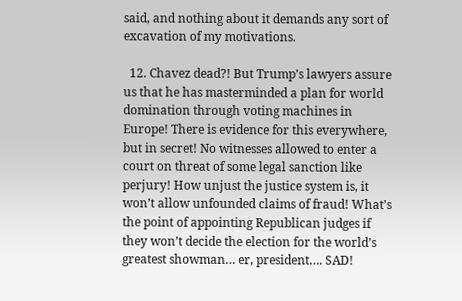said, and nothing about it demands any sort of excavation of my motivations.

  12. Chavez dead?! But Trump’s lawyers assure us that he has masterminded a plan for world domination through voting machines in Europe! There is evidence for this everywhere, but in secret! No witnesses allowed to enter a court on threat of some legal sanction like perjury! How unjust the justice system is, it won’t allow unfounded claims of fraud! What’s the point of appointing Republican judges if they won’t decide the election for the world’s greatest showman… er, president…. SAD!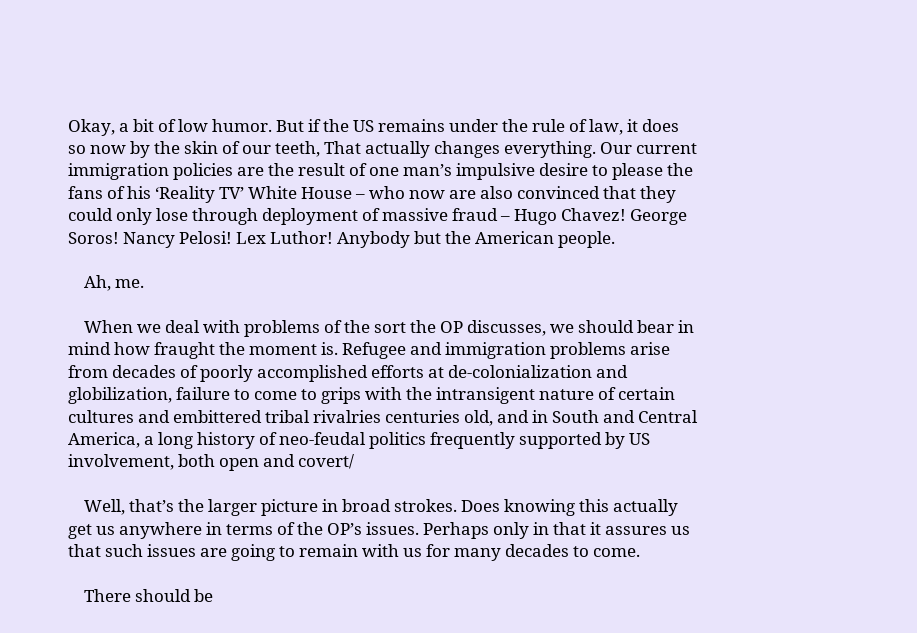Okay, a bit of low humor. But if the US remains under the rule of law, it does so now by the skin of our teeth, That actually changes everything. Our current immigration policies are the result of one man’s impulsive desire to please the fans of his ‘Reality TV’ White House – who now are also convinced that they could only lose through deployment of massive fraud – Hugo Chavez! George Soros! Nancy Pelosi! Lex Luthor! Anybody but the American people.

    Ah, me.

    When we deal with problems of the sort the OP discusses, we should bear in mind how fraught the moment is. Refugee and immigration problems arise from decades of poorly accomplished efforts at de-colonialization and globilization, failure to come to grips with the intransigent nature of certain cultures and embittered tribal rivalries centuries old, and in South and Central America, a long history of neo-feudal politics frequently supported by US involvement, both open and covert/

    Well, that’s the larger picture in broad strokes. Does knowing this actually get us anywhere in terms of the OP’s issues. Perhaps only in that it assures us that such issues are going to remain with us for many decades to come.

    There should be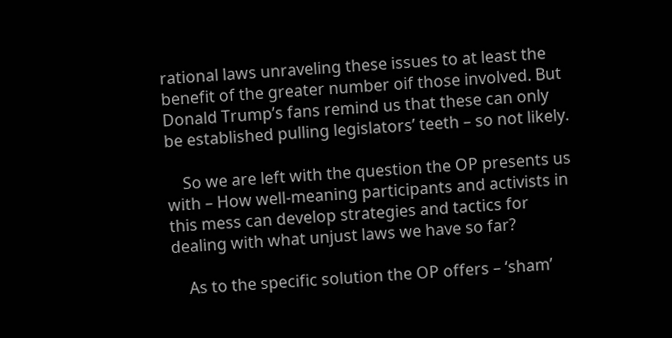rational laws unraveling these issues to at least the benefit of the greater number oif those involved. But Donald Trump’s fans remind us that these can only be established pulling legislators’ teeth – so not likely.

    So we are left with the question the OP presents us with – How well-meaning participants and activists in this mess can develop strategies and tactics for dealing with what unjust laws we have so far?

    As to the specific solution the OP offers – ‘sham’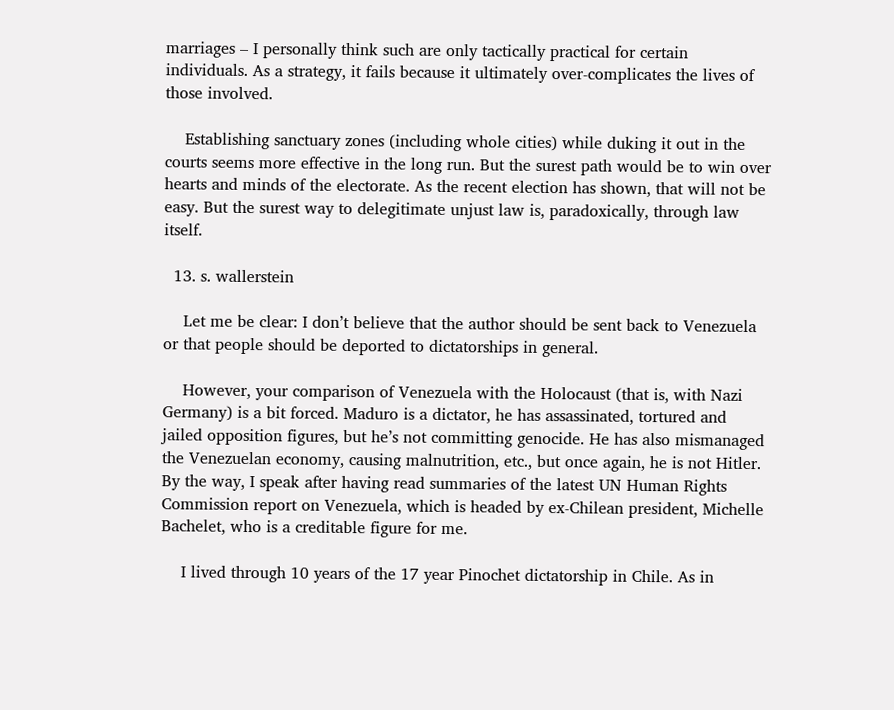marriages – I personally think such are only tactically practical for certain individuals. As a strategy, it fails because it ultimately over-complicates the lives of those involved.

    Establishing sanctuary zones (including whole cities) while duking it out in the courts seems more effective in the long run. But the surest path would be to win over hearts and minds of the electorate. As the recent election has shown, that will not be easy. But the surest way to delegitimate unjust law is, paradoxically, through law itself.

  13. s. wallerstein

    Let me be clear: I don’t believe that the author should be sent back to Venezuela or that people should be deported to dictatorships in general.

    However, your comparison of Venezuela with the Holocaust (that is, with Nazi Germany) is a bit forced. Maduro is a dictator, he has assassinated, tortured and jailed opposition figures, but he’s not committing genocide. He has also mismanaged the Venezuelan economy, causing malnutrition, etc., but once again, he is not Hitler. By the way, I speak after having read summaries of the latest UN Human Rights Commission report on Venezuela, which is headed by ex-Chilean president, Michelle Bachelet, who is a creditable figure for me.

    I lived through 10 years of the 17 year Pinochet dictatorship in Chile. As in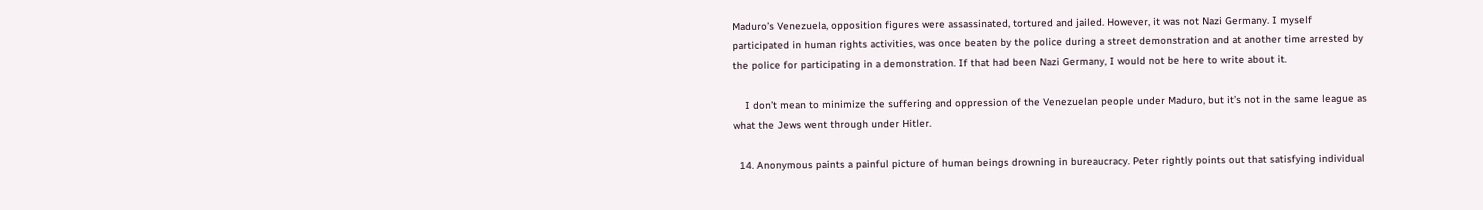Maduro’s Venezuela, opposition figures were assassinated, tortured and jailed. However, it was not Nazi Germany. I myself participated in human rights activities, was once beaten by the police during a street demonstration and at another time arrested by the police for participating in a demonstration. If that had been Nazi Germany, I would not be here to write about it.

    I don’t mean to minimize the suffering and oppression of the Venezuelan people under Maduro, but it’s not in the same league as what the Jews went through under Hitler.

  14. Anonymous paints a painful picture of human beings drowning in bureaucracy. Peter rightly points out that satisfying individual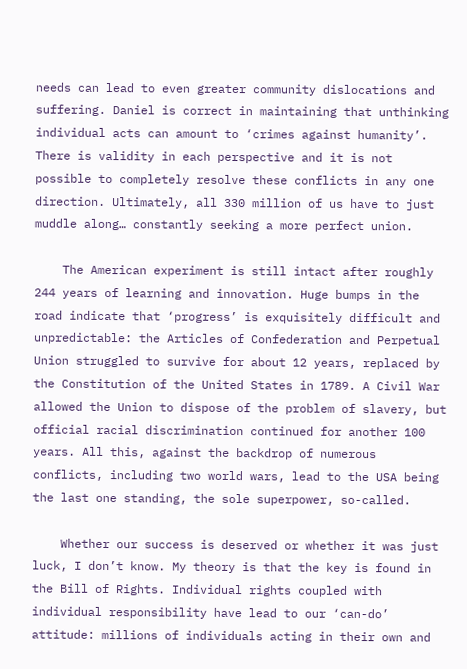needs can lead to even greater community dislocations and suffering. Daniel is correct in maintaining that unthinking individual acts can amount to ‘crimes against humanity’. There is validity in each perspective and it is not possible to completely resolve these conflicts in any one direction. Ultimately, all 330 million of us have to just muddle along… constantly seeking a more perfect union.

    The American experiment is still intact after roughly 244 years of learning and innovation. Huge bumps in the road indicate that ‘progress’ is exquisitely difficult and unpredictable: the Articles of Confederation and Perpetual Union struggled to survive for about 12 years, replaced by the Constitution of the United States in 1789. A Civil War allowed the Union to dispose of the problem of slavery, but official racial discrimination continued for another 100 years. All this, against the backdrop of numerous conflicts, including two world wars, lead to the USA being the last one standing, the sole superpower, so-called.

    Whether our success is deserved or whether it was just luck, I don’t know. My theory is that the key is found in the Bill of Rights. Individual rights coupled with individual responsibility have lead to our ‘can-do’ attitude: millions of individuals acting in their own and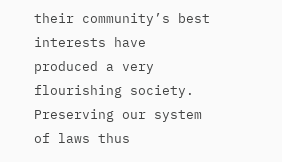their community’s best interests have produced a very flourishing society. Preserving our system of laws thus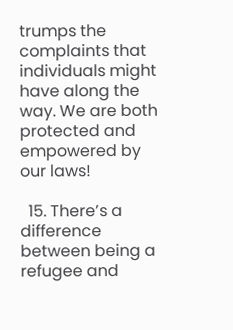trumps the complaints that individuals might have along the way. We are both protected and empowered by our laws!

  15. There’s a difference between being a refugee and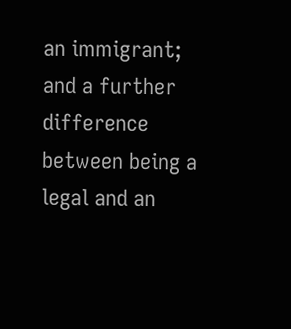an immigrant; and a further difference between being a legal and an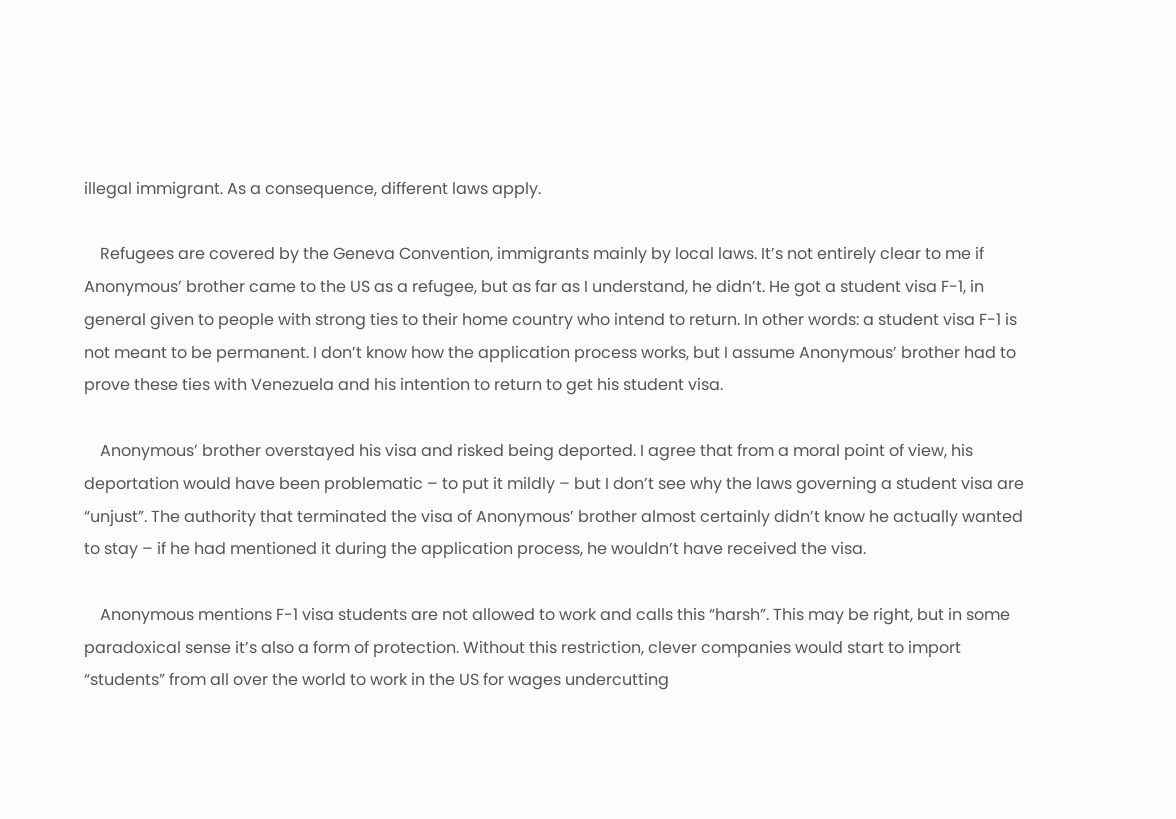illegal immigrant. As a consequence, different laws apply.

    Refugees are covered by the Geneva Convention, immigrants mainly by local laws. It’s not entirely clear to me if Anonymous’ brother came to the US as a refugee, but as far as I understand, he didn’t. He got a student visa F-1, in general given to people with strong ties to their home country who intend to return. In other words: a student visa F-1 is not meant to be permanent. I don’t know how the application process works, but I assume Anonymous’ brother had to prove these ties with Venezuela and his intention to return to get his student visa.

    Anonymous’ brother overstayed his visa and risked being deported. I agree that from a moral point of view, his deportation would have been problematic – to put it mildly – but I don’t see why the laws governing a student visa are “unjust”. The authority that terminated the visa of Anonymous’ brother almost certainly didn’t know he actually wanted to stay – if he had mentioned it during the application process, he wouldn’t have received the visa.

    Anonymous mentions F-1 visa students are not allowed to work and calls this “harsh”. This may be right, but in some paradoxical sense it’s also a form of protection. Without this restriction, clever companies would start to import “students” from all over the world to work in the US for wages undercutting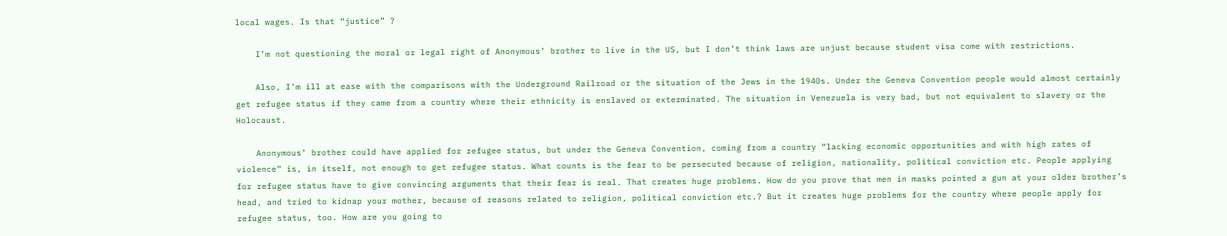local wages. Is that “justice” ?

    I’m not questioning the moral or legal right of Anonymous’ brother to live in the US, but I don’t think laws are unjust because student visa come with restrictions.

    Also, I’m ill at ease with the comparisons with the Underground Railroad or the situation of the Jews in the 1940s. Under the Geneva Convention people would almost certainly get refugee status if they came from a country where their ethnicity is enslaved or exterminated. The situation in Venezuela is very bad, but not equivalent to slavery or the Holocaust.

    Anonymous’ brother could have applied for refugee status, but under the Geneva Convention, coming from a country “lacking economic opportunities and with high rates of violence” is, in itself, not enough to get refugee status. What counts is the fear to be persecuted because of religion, nationality, political conviction etc. People applying for refugee status have to give convincing arguments that their fear is real. That creates huge problems. How do you prove that men in masks pointed a gun at your older brother’s head, and tried to kidnap your mother, because of reasons related to religion, political conviction etc.? But it creates huge problems for the country where people apply for refugee status, too. How are you going to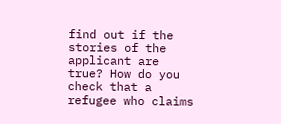find out if the stories of the applicant are true? How do you check that a refugee who claims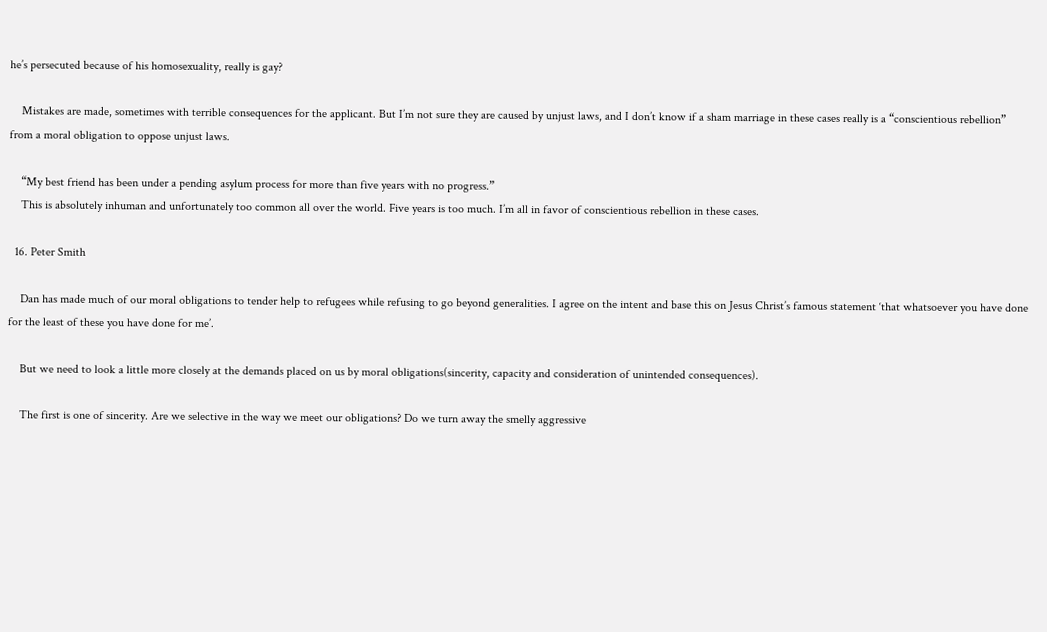he’s persecuted because of his homosexuality, really is gay?

    Mistakes are made, sometimes with terrible consequences for the applicant. But I’m not sure they are caused by unjust laws, and I don’t know if a sham marriage in these cases really is a “conscientious rebellion” from a moral obligation to oppose unjust laws.

    “My best friend has been under a pending asylum process for more than five years with no progress.”
    This is absolutely inhuman and unfortunately too common all over the world. Five years is too much. I’m all in favor of conscientious rebellion in these cases.

  16. Peter Smith

    Dan has made much of our moral obligations to tender help to refugees while refusing to go beyond generalities. I agree on the intent and base this on Jesus Christ’s famous statement ‘that whatsoever you have done for the least of these you have done for me’.

    But we need to look a little more closely at the demands placed on us by moral obligations(sincerity, capacity and consideration of unintended consequences).

    The first is one of sincerity. Are we selective in the way we meet our obligations? Do we turn away the smelly aggressive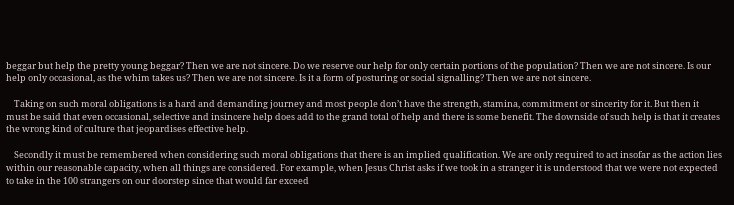beggar but help the pretty young beggar? Then we are not sincere. Do we reserve our help for only certain portions of the population? Then we are not sincere. Is our help only occasional, as the whim takes us? Then we are not sincere. Is it a form of posturing or social signalling? Then we are not sincere.

    Taking on such moral obligations is a hard and demanding journey and most people don’t have the strength, stamina, commitment or sincerity for it. But then it must be said that even occasional, selective and insincere help does add to the grand total of help and there is some benefit. The downside of such help is that it creates the wrong kind of culture that jeopardises effective help.

    Secondly it must be remembered when considering such moral obligations that there is an implied qualification. We are only required to act insofar as the action lies within our reasonable capacity, when all things are considered. For example, when Jesus Christ asks if we took in a stranger it is understood that we were not expected to take in the 100 strangers on our doorstep since that would far exceed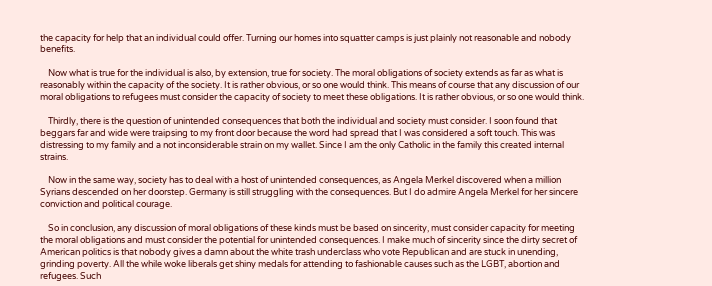the capacity for help that an individual could offer. Turning our homes into squatter camps is just plainly not reasonable and nobody benefits.

    Now what is true for the individual is also, by extension, true for society. The moral obligations of society extends as far as what is reasonably within the capacity of the society. It is rather obvious, or so one would think. This means of course that any discussion of our moral obligations to refugees must consider the capacity of society to meet these obligations. It is rather obvious, or so one would think.

    Thirdly, there is the question of unintended consequences that both the individual and society must consider. I soon found that beggars far and wide were traipsing to my front door because the word had spread that I was considered a soft touch. This was distressing to my family and a not inconsiderable strain on my wallet. Since I am the only Catholic in the family this created internal strains.

    Now in the same way, society has to deal with a host of unintended consequences, as Angela Merkel discovered when a million Syrians descended on her doorstep. Germany is still struggling with the consequences. But I do admire Angela Merkel for her sincere conviction and political courage.

    So in conclusion, any discussion of moral obligations of these kinds must be based on sincerity, must consider capacity for meeting the moral obligations and must consider the potential for unintended consequences. I make much of sincerity since the dirty secret of American politics is that nobody gives a damn about the white trash underclass who vote Republican and are stuck in unending, grinding poverty. All the while woke liberals get shiny medals for attending to fashionable causes such as the LGBT, abortion and refugees. Such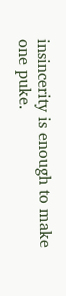insincerity is enough to make one puke.